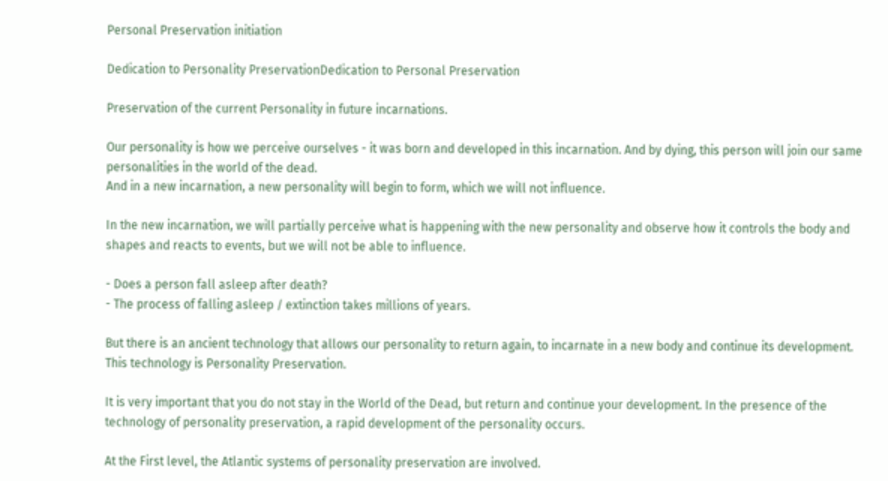Personal Preservation initiation

Dedication to Personality PreservationDedication to Personal Preservation

Preservation of the current Personality in future incarnations.

Our personality is how we perceive ourselves - it was born and developed in this incarnation. And by dying, this person will join our same personalities in the world of the dead.
And in a new incarnation, a new personality will begin to form, which we will not influence.

In the new incarnation, we will partially perceive what is happening with the new personality and observe how it controls the body and shapes and reacts to events, but we will not be able to influence.

- Does a person fall asleep after death?
- The process of falling asleep / extinction takes millions of years.

But there is an ancient technology that allows our personality to return again, to incarnate in a new body and continue its development. This technology is Personality Preservation.

It is very important that you do not stay in the World of the Dead, but return and continue your development. In the presence of the technology of personality preservation, a rapid development of the personality occurs.

At the First level, the Atlantic systems of personality preservation are involved.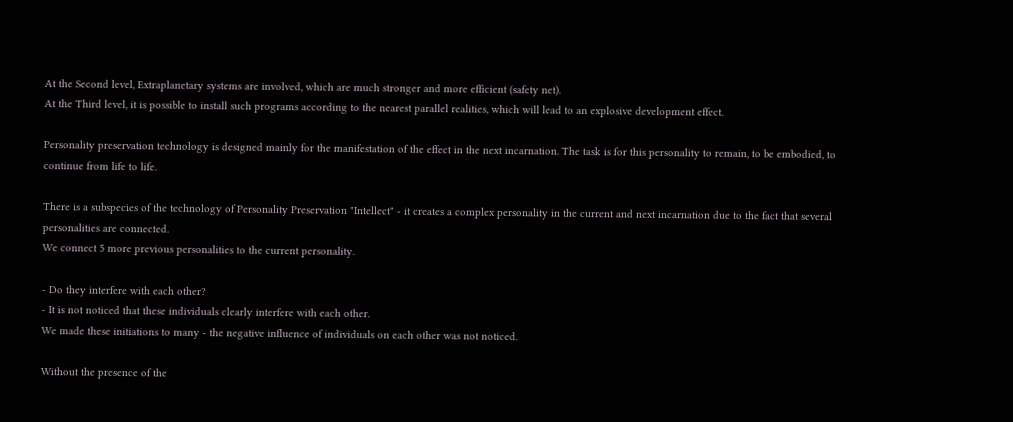At the Second level, Extraplanetary systems are involved, which are much stronger and more efficient (safety net).
At the Third level, it is possible to install such programs according to the nearest parallel realities, which will lead to an explosive development effect.

Personality preservation technology is designed mainly for the manifestation of the effect in the next incarnation. The task is for this personality to remain, to be embodied, to continue from life to life.

There is a subspecies of the technology of Personality Preservation "Intellect" - it creates a complex personality in the current and next incarnation due to the fact that several personalities are connected.
We connect 5 more previous personalities to the current personality.

- Do they interfere with each other?
- It is not noticed that these individuals clearly interfere with each other.
We made these initiations to many - the negative influence of individuals on each other was not noticed.

Without the presence of the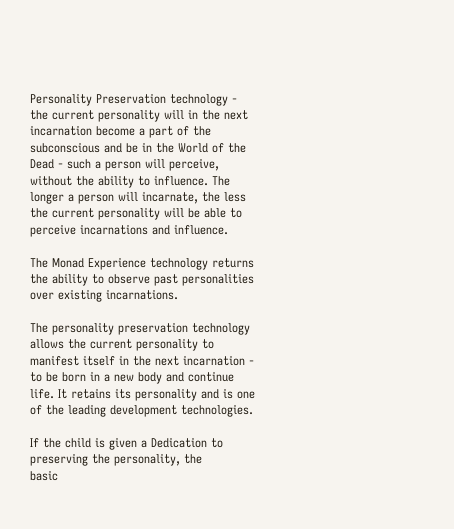Personality Preservation technology - the current personality will in the next incarnation become a part of the subconscious and be in the World of the Dead - such a person will perceive, without the ability to influence. The longer a person will incarnate, the less the current personality will be able to perceive incarnations and influence.

The Monad Experience technology returns the ability to observe past personalities over existing incarnations.

The personality preservation technology allows the current personality to manifest itself in the next incarnation - to be born in a new body and continue life. It retains its personality and is one of the leading development technologies.

If the child is given a Dedication to preserving the personality, the
basic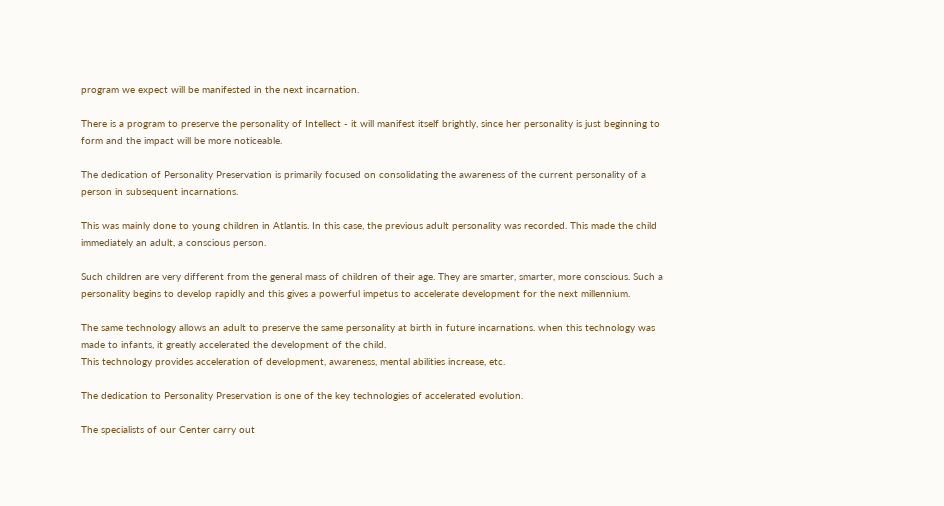program we expect will be manifested in the next incarnation.

There is a program to preserve the personality of Intellect - it will manifest itself brightly, since her personality is just beginning to form and the impact will be more noticeable.

The dedication of Personality Preservation is primarily focused on consolidating the awareness of the current personality of a person in subsequent incarnations.

This was mainly done to young children in Atlantis. In this case, the previous adult personality was recorded. This made the child immediately an adult, a conscious person.

Such children are very different from the general mass of children of their age. They are smarter, smarter, more conscious. Such a personality begins to develop rapidly and this gives a powerful impetus to accelerate development for the next millennium.

The same technology allows an adult to preserve the same personality at birth in future incarnations. when this technology was made to infants, it greatly accelerated the development of the child.
This technology provides acceleration of development, awareness, mental abilities increase, etc.

The dedication to Personality Preservation is one of the key technologies of accelerated evolution.

The specialists of our Center carry out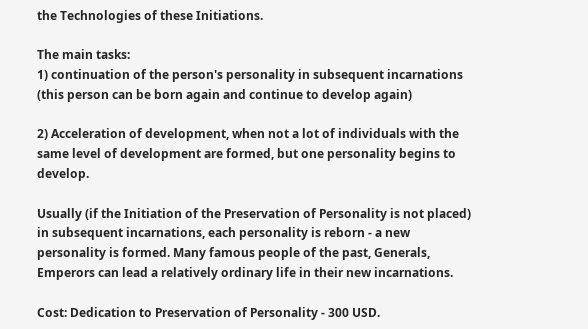the Technologies of these Initiations.

The main tasks:
1) continuation of the person's personality in subsequent incarnations
(this person can be born again and continue to develop again)

2) Acceleration of development, when not a lot of individuals with the same level of development are formed, but one personality begins to develop.

Usually (if the Initiation of the Preservation of Personality is not placed) in subsequent incarnations, each personality is reborn - a new personality is formed. Many famous people of the past, Generals, Emperors can lead a relatively ordinary life in their new incarnations.

Cost: Dedication to Preservation of Personality - 300 USD.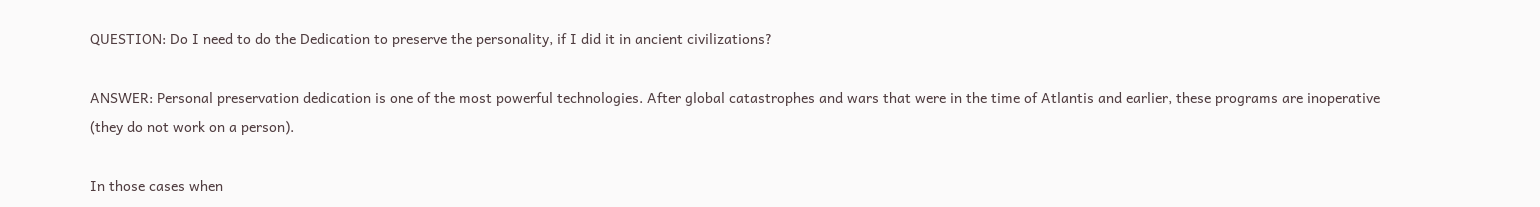QUESTION: Do I need to do the Dedication to preserve the personality, if I did it in ancient civilizations?

ANSWER: Personal preservation dedication is one of the most powerful technologies. After global catastrophes and wars that were in the time of Atlantis and earlier, these programs are inoperative (they do not work on a person).

In those cases when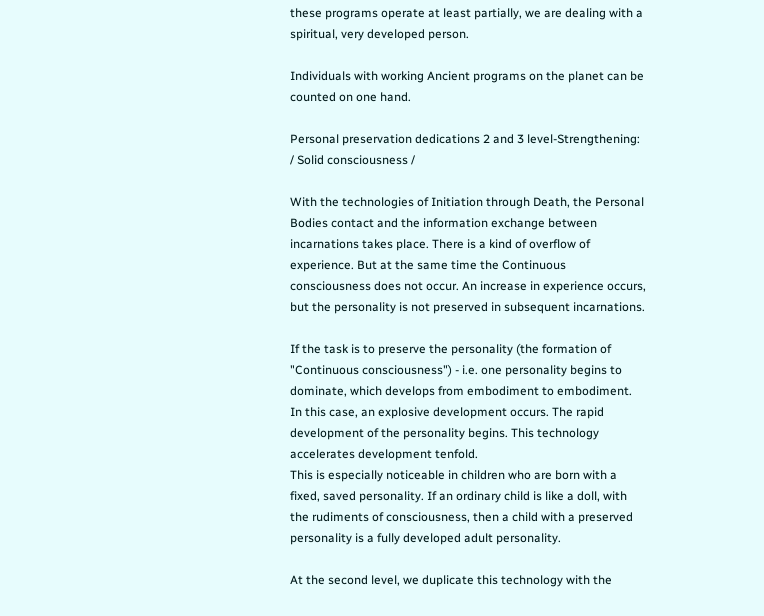these programs operate at least partially, we are dealing with a spiritual, very developed person.

Individuals with working Ancient programs on the planet can be counted on one hand.

Personal preservation dedications 2 and 3 level-Strengthening:
/ Solid consciousness /

With the technologies of Initiation through Death, the Personal Bodies contact and the information exchange between incarnations takes place. There is a kind of overflow of experience. But at the same time the Continuous consciousness does not occur. An increase in experience occurs, but the personality is not preserved in subsequent incarnations.

If the task is to preserve the personality (the formation of "Continuous consciousness") - i.e. one personality begins to dominate, which develops from embodiment to embodiment.
In this case, an explosive development occurs. The rapid development of the personality begins. This technology accelerates development tenfold.
This is especially noticeable in children who are born with a fixed, saved personality. If an ordinary child is like a doll, with the rudiments of consciousness, then a child with a preserved personality is a fully developed adult personality.

At the second level, we duplicate this technology with the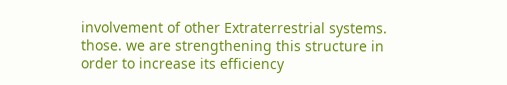involvement of other Extraterrestrial systems. those. we are strengthening this structure in order to increase its efficiency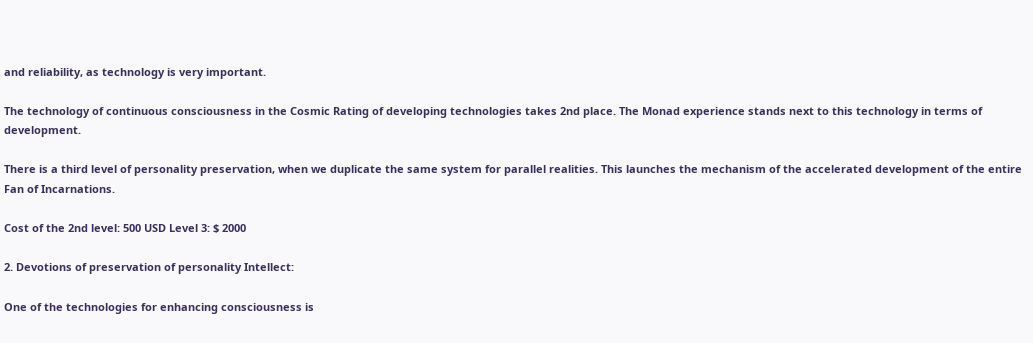and reliability, as technology is very important.

The technology of continuous consciousness in the Cosmic Rating of developing technologies takes 2nd place. The Monad experience stands next to this technology in terms of development.

There is a third level of personality preservation, when we duplicate the same system for parallel realities. This launches the mechanism of the accelerated development of the entire Fan of Incarnations.

Cost of the 2nd level: 500 USD Level 3: $ 2000

2. Devotions of preservation of personality Intellect:

One of the technologies for enhancing consciousness is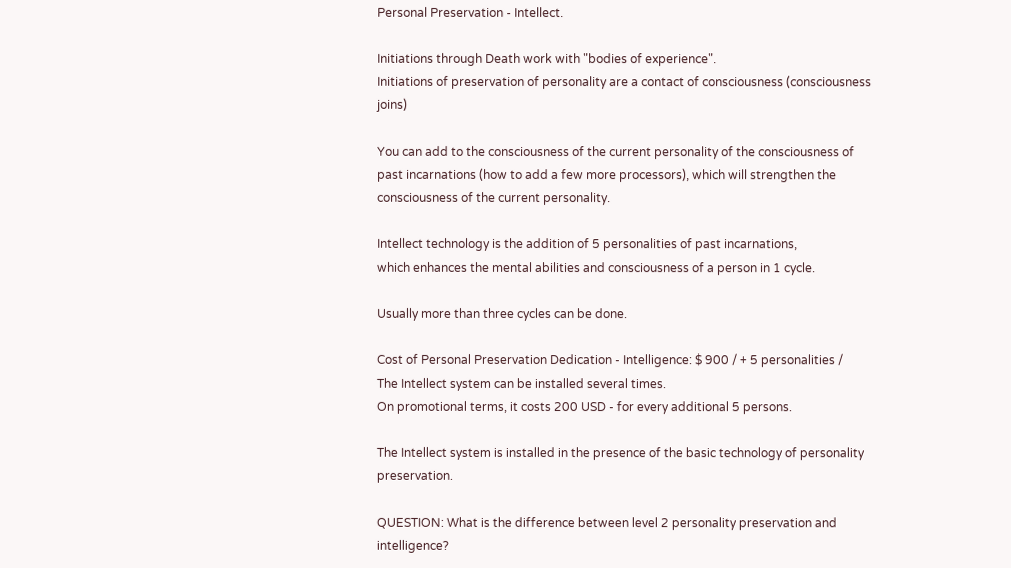Personal Preservation - Intellect.

Initiations through Death work with "bodies of experience".
Initiations of preservation of personality are a contact of consciousness (consciousness joins)

You can add to the consciousness of the current personality of the consciousness of past incarnations (how to add a few more processors), which will strengthen the consciousness of the current personality.

Intellect technology is the addition of 5 personalities of past incarnations,
which enhances the mental abilities and consciousness of a person in 1 cycle.

Usually more than three cycles can be done.

Cost of Personal Preservation Dedication - Intelligence: $ 900 / + 5 personalities /
The Intellect system can be installed several times.
On promotional terms, it costs 200 USD - for every additional 5 persons.

The Intellect system is installed in the presence of the basic technology of personality preservation.

QUESTION: What is the difference between level 2 personality preservation and intelligence?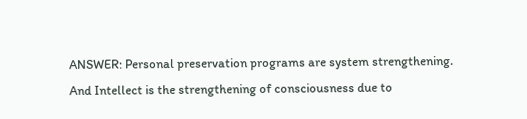ANSWER: Personal preservation programs are system strengthening. And Intellect is the strengthening of consciousness due to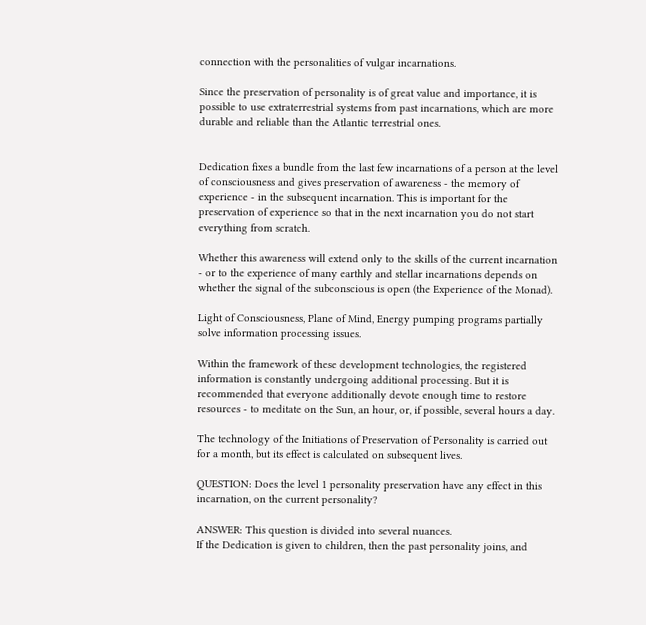connection with the personalities of vulgar incarnations.

Since the preservation of personality is of great value and importance, it is possible to use extraterrestrial systems from past incarnations, which are more durable and reliable than the Atlantic terrestrial ones.


Dedication fixes a bundle from the last few incarnations of a person at the level of consciousness and gives preservation of awareness - the memory of experience - in the subsequent incarnation. This is important for the preservation of experience so that in the next incarnation you do not start everything from scratch.

Whether this awareness will extend only to the skills of the current incarnation - or to the experience of many earthly and stellar incarnations depends on whether the signal of the subconscious is open (the Experience of the Monad).

Light of Consciousness, Plane of Mind, Energy pumping programs partially solve information processing issues.

Within the framework of these development technologies, the registered information is constantly undergoing additional processing. But it is recommended that everyone additionally devote enough time to restore resources - to meditate on the Sun, an hour, or, if possible, several hours a day.

The technology of the Initiations of Preservation of Personality is carried out for a month, but its effect is calculated on subsequent lives.

QUESTION: Does the level 1 personality preservation have any effect in this incarnation, on the current personality?

ANSWER: This question is divided into several nuances.
If the Dedication is given to children, then the past personality joins, and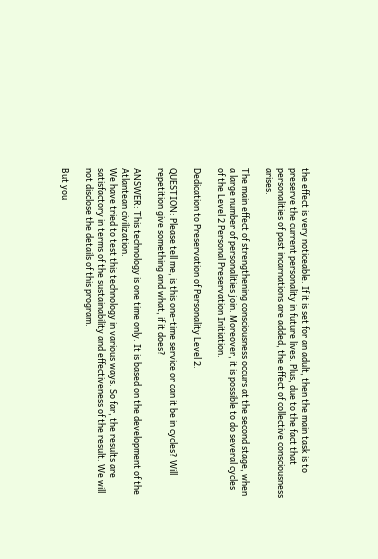the effect is very noticeable. If it is set for an adult, then the main task is to preserve the current personality in future lives. Plus, due to the fact that personalities of past incarnations are added, the effect of collective consciousness arises.

The main effect of strengthening consciousness occurs at the second stage, when a large number of personalities join. Moreover, it is possible to do several cycles of the Level 2 Personal Preservation Initiation.

Dedication to Preservation of Personality Level 2.

QUESTION: Please tell me, is this one-time service or can it be in cycles? Will repetition give something and what, if it does?

ANSWER: This technology is one time only. It is based on the development of the Atlantean civilization.
We have tried to test this technology in various ways. So far, the results are satisfactory in terms of the sustainability and effectiveness of the result. We will not disclose the details of this program.

But you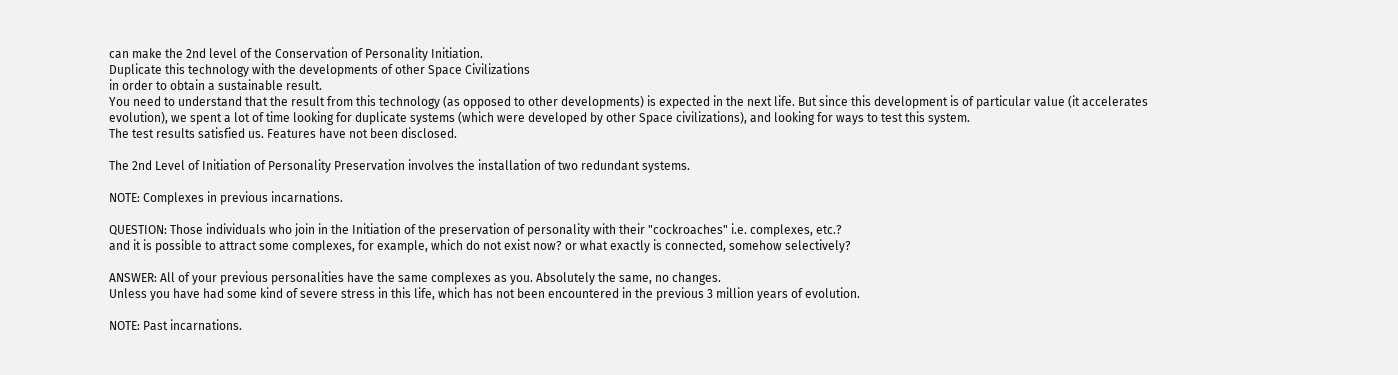can make the 2nd level of the Conservation of Personality Initiation.
Duplicate this technology with the developments of other Space Civilizations
in order to obtain a sustainable result.
You need to understand that the result from this technology (as opposed to other developments) is expected in the next life. But since this development is of particular value (it accelerates evolution), we spent a lot of time looking for duplicate systems (which were developed by other Space civilizations), and looking for ways to test this system.
The test results satisfied us. Features have not been disclosed.

The 2nd Level of Initiation of Personality Preservation involves the installation of two redundant systems.

NOTE: Complexes in previous incarnations.

QUESTION: Those individuals who join in the Initiation of the preservation of personality with their "cockroaches" i.e. complexes, etc.?
and it is possible to attract some complexes, for example, which do not exist now? or what exactly is connected, somehow selectively?

ANSWER: All of your previous personalities have the same complexes as you. Absolutely the same, no changes.
Unless you have had some kind of severe stress in this life, which has not been encountered in the previous 3 million years of evolution.

NOTE: Past incarnations.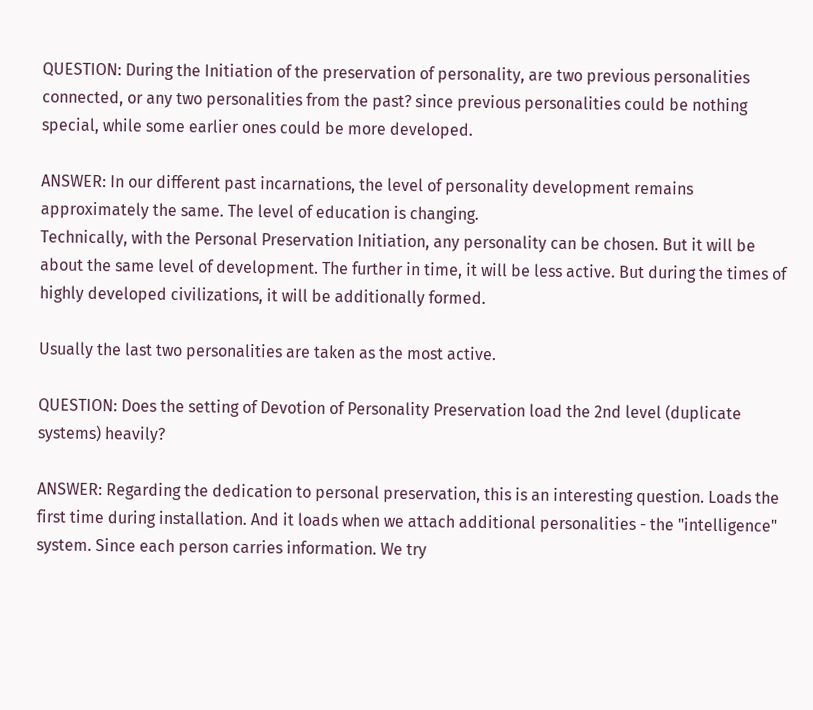QUESTION: During the Initiation of the preservation of personality, are two previous personalities connected, or any two personalities from the past? since previous personalities could be nothing special, while some earlier ones could be more developed.

ANSWER: In our different past incarnations, the level of personality development remains approximately the same. The level of education is changing.
Technically, with the Personal Preservation Initiation, any personality can be chosen. But it will be about the same level of development. The further in time, it will be less active. But during the times of highly developed civilizations, it will be additionally formed.

Usually the last two personalities are taken as the most active.

QUESTION: Does the setting of Devotion of Personality Preservation load the 2nd level (duplicate systems) heavily?

ANSWER: Regarding the dedication to personal preservation, this is an interesting question. Loads the first time during installation. And it loads when we attach additional personalities - the "intelligence" system. Since each person carries information. We try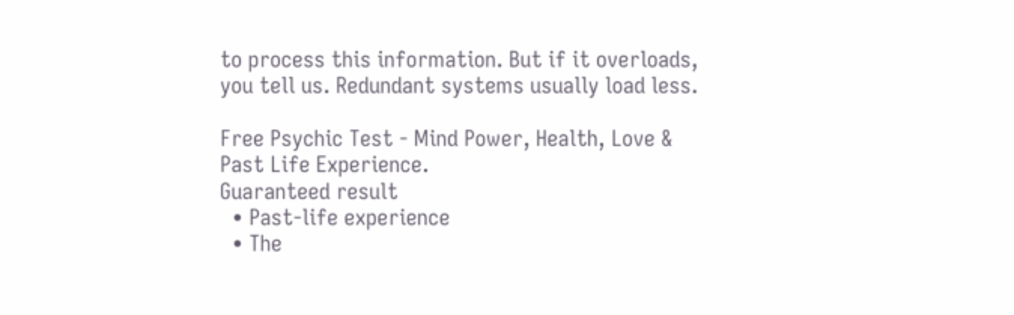to process this information. But if it overloads, you tell us. Redundant systems usually load less.

Free Psychic Test - Mind Power, Health, Love & Past Life Experience.
Guaranteed result
  • Past-life experience
  • The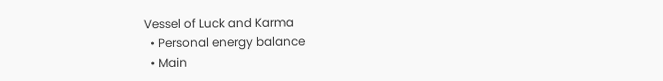Vessel of Luck and Karma
  • Personal energy balance
  • Main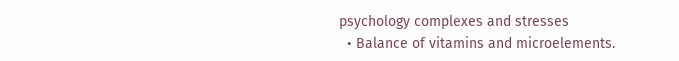psychology complexes and stresses
  • Balance of vitamins and microelements.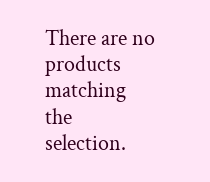There are no products matching the selection.